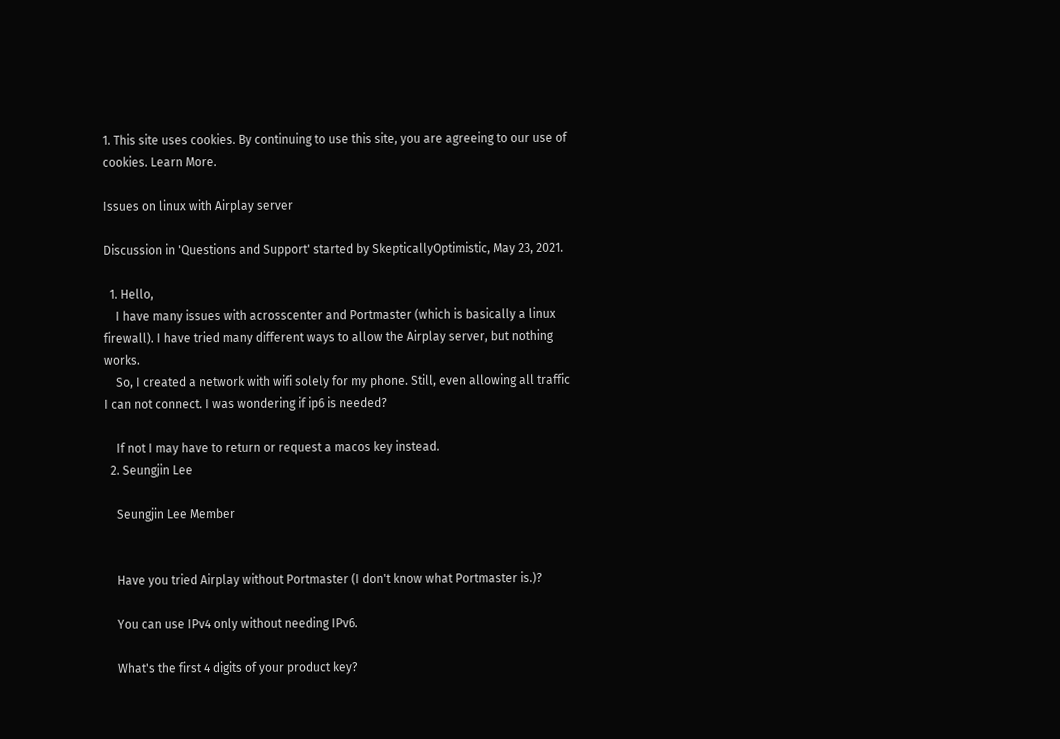1. This site uses cookies. By continuing to use this site, you are agreeing to our use of cookies. Learn More.

Issues on linux with Airplay server

Discussion in 'Questions and Support' started by SkepticallyOptimistic, May 23, 2021.

  1. Hello,
    I have many issues with acrosscenter and Portmaster (which is basically a linux firewall). I have tried many different ways to allow the Airplay server, but nothing works.
    So, I created a network with wifi solely for my phone. Still, even allowing all traffic I can not connect. I was wondering if ip6 is needed?

    If not I may have to return or request a macos key instead.
  2. Seungjin Lee

    Seungjin Lee Member


    Have you tried Airplay without Portmaster (I don't know what Portmaster is.)?

    You can use IPv4 only without needing IPv6.

    What's the first 4 digits of your product key?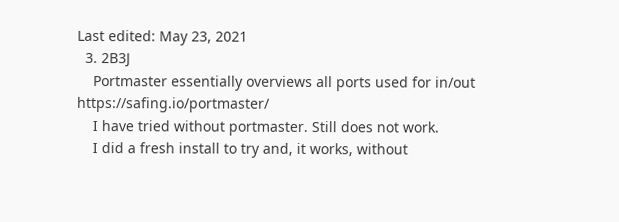Last edited: May 23, 2021
  3. 2B3J
    Portmaster essentially overviews all ports used for in/out https://safing.io/portmaster/
    I have tried without portmaster. Still does not work.
    I did a fresh install to try and, it works, without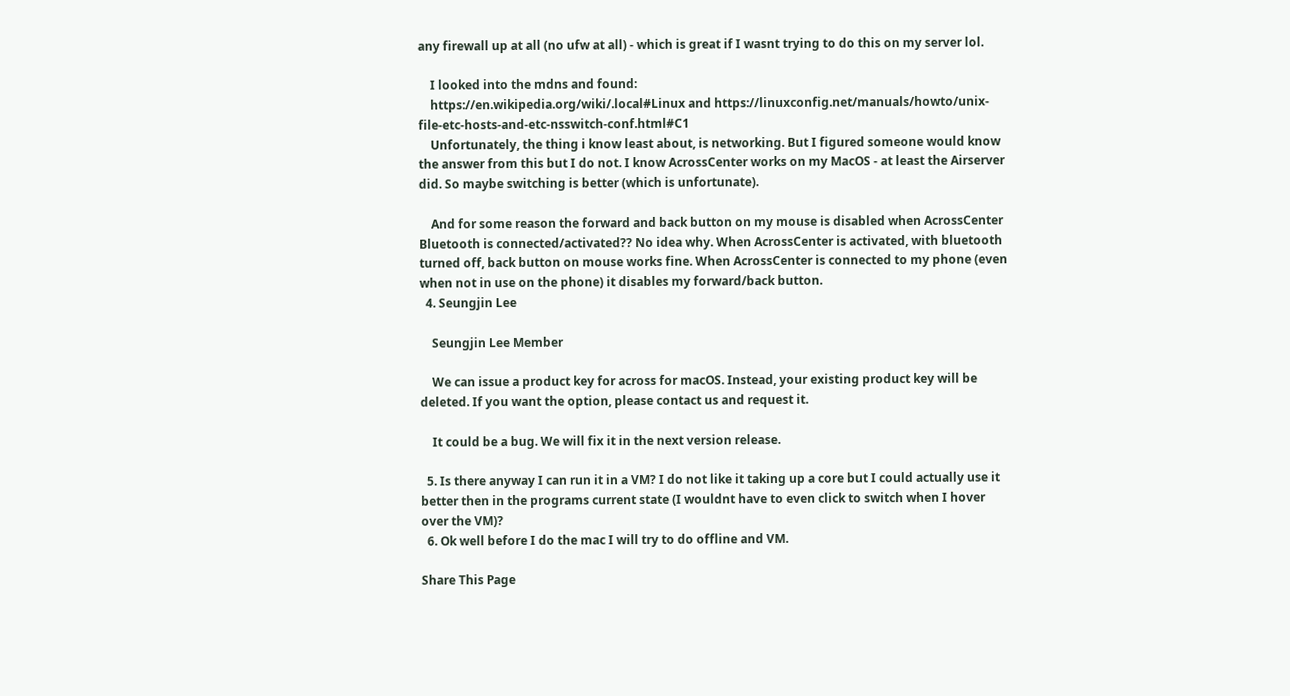any firewall up at all (no ufw at all) - which is great if I wasnt trying to do this on my server lol.

    I looked into the mdns and found:
    https://en.wikipedia.org/wiki/.local#Linux and https://linuxconfig.net/manuals/howto/unix-file-etc-hosts-and-etc-nsswitch-conf.html#C1
    Unfortunately, the thing i know least about, is networking. But I figured someone would know the answer from this but I do not. I know AcrossCenter works on my MacOS - at least the Airserver did. So maybe switching is better (which is unfortunate).

    And for some reason the forward and back button on my mouse is disabled when AcrossCenter Bluetooth is connected/activated?? No idea why. When AcrossCenter is activated, with bluetooth turned off, back button on mouse works fine. When AcrossCenter is connected to my phone (even when not in use on the phone) it disables my forward/back button.
  4. Seungjin Lee

    Seungjin Lee Member

    We can issue a product key for across for macOS. Instead, your existing product key will be deleted. If you want the option, please contact us and request it.

    It could be a bug. We will fix it in the next version release.

  5. Is there anyway I can run it in a VM? I do not like it taking up a core but I could actually use it better then in the programs current state (I wouldnt have to even click to switch when I hover over the VM)?
  6. Ok well before I do the mac I will try to do offline and VM.

Share This Page